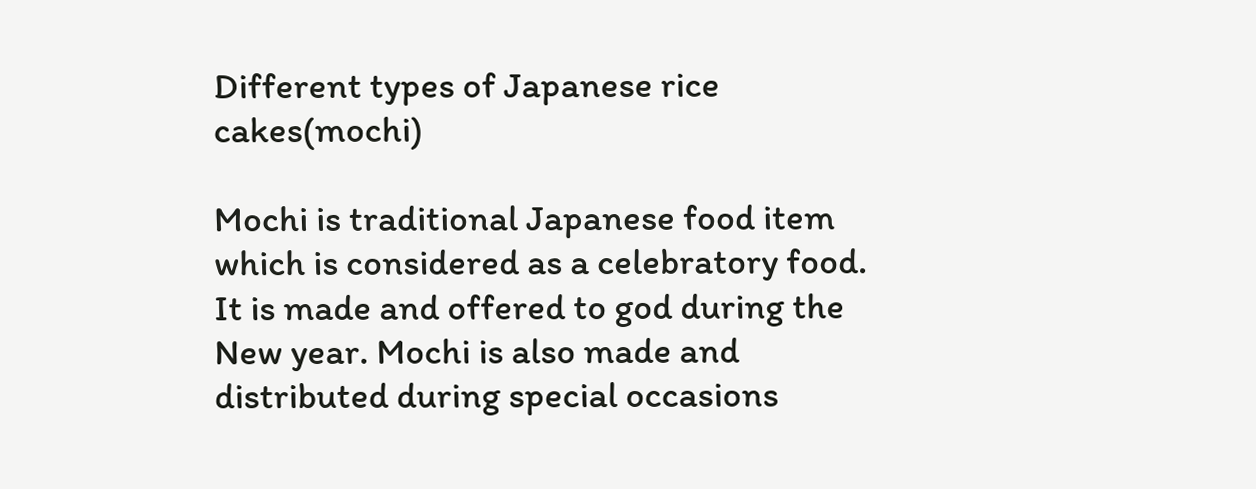Different types of Japanese rice cakes(mochi)

Mochi is traditional Japanese food item which is considered as a celebratory food. It is made and offered to god during the New year. Mochi is also made and distributed during special occasions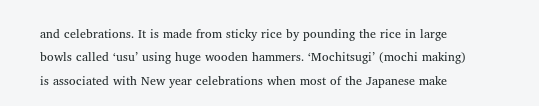and celebrations. It is made from sticky rice by pounding the rice in large bowls called ‘usu’ using huge wooden hammers. ‘Mochitsugi’ (mochi making) is associated with New year celebrations when most of the Japanese make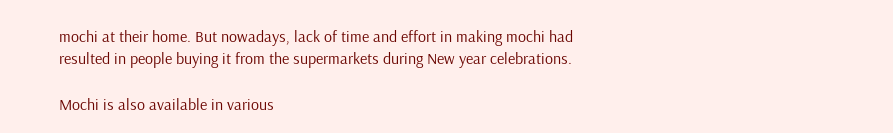mochi at their home. But nowadays, lack of time and effort in making mochi had resulted in people buying it from the supermarkets during New year celebrations.

Mochi is also available in various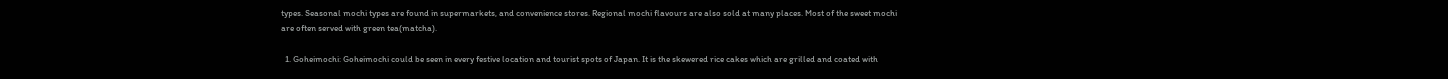types. Seasonal mochi types are found in supermarkets, and convenience stores. Regional mochi flavours are also sold at many places. Most of the sweet mochi are often served with green tea(matcha).

  1. Goheimochi: Goheimochi could be seen in every festive location and tourist spots of Japan. It is the skewered rice cakes which are grilled and coated with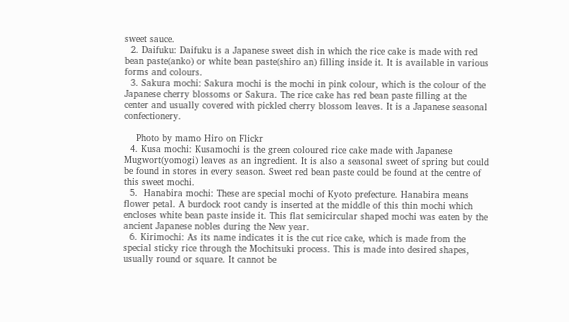sweet sauce.
  2. Daifuku: Daifuku is a Japanese sweet dish in which the rice cake is made with red bean paste(anko) or white bean paste(shiro an) filling inside it. It is available in various forms and colours.
  3. Sakura mochi: Sakura mochi is the mochi in pink colour, which is the colour of the Japanese cherry blossoms or Sakura. The rice cake has red bean paste filling at the center and usually covered with pickled cherry blossom leaves. It is a Japanese seasonal confectionery.

    Photo by mamo Hiro on Flickr
  4. Kusa mochi: Kusamochi is the green coloured rice cake made with Japanese Mugwort(yomogi) leaves as an ingredient. It is also a seasonal sweet of spring but could be found in stores in every season. Sweet red bean paste could be found at the centre of this sweet mochi.
  5.  Hanabira mochi: These are special mochi of Kyoto prefecture. Hanabira means flower petal. A burdock root candy is inserted at the middle of this thin mochi which encloses white bean paste inside it. This flat semicircular shaped mochi was eaten by the ancient Japanese nobles during the New year.
  6. Kirimochi: As its name indicates it is the cut rice cake, which is made from the special sticky rice through the Mochitsuki process. This is made into desired shapes, usually round or square. It cannot be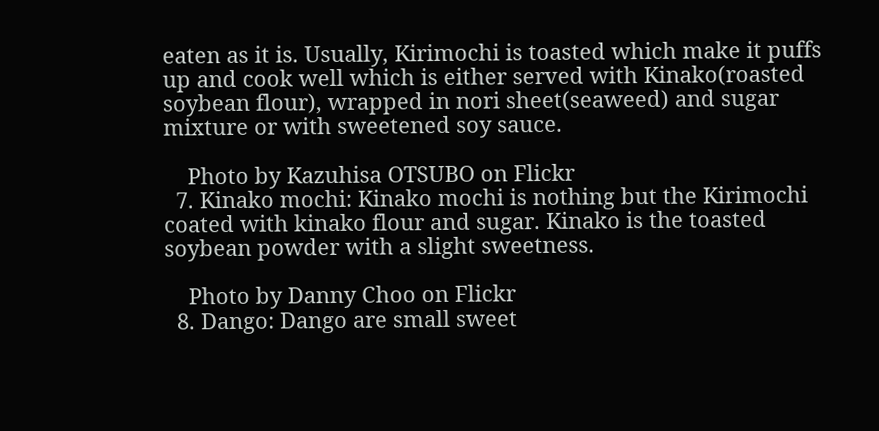eaten as it is. Usually, Kirimochi is toasted which make it puffs up and cook well which is either served with Kinako(roasted soybean flour), wrapped in nori sheet(seaweed) and sugar mixture or with sweetened soy sauce.

    Photo by Kazuhisa OTSUBO on Flickr
  7. Kinako mochi: Kinako mochi is nothing but the Kirimochi coated with kinako flour and sugar. Kinako is the toasted soybean powder with a slight sweetness.

    Photo by Danny Choo on Flickr
  8. Dango: Dango are small sweet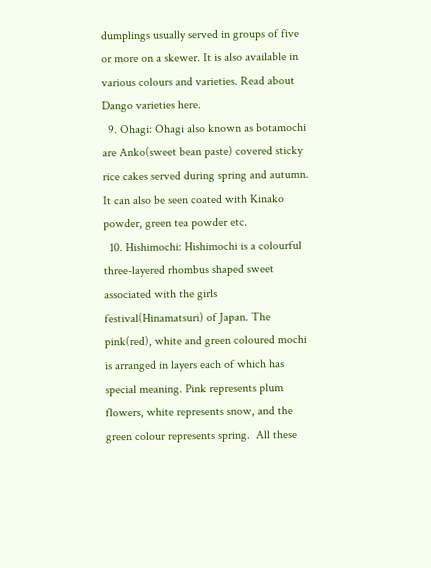dumplings usually served in groups of five or more on a skewer. It is also available in various colours and varieties. Read about Dango varieties here.
  9. Ohagi: Ohagi also known as botamochi are Anko(sweet bean paste) covered sticky rice cakes served during spring and autumn. It can also be seen coated with Kinako powder, green tea powder etc.
  10. Hishimochi: Hishimochi is a colourful three-layered rhombus shaped sweet associated with the girls festival(Hinamatsuri) of Japan. The pink(red), white and green coloured mochi is arranged in layers each of which has special meaning. Pink represents plum flowers, white represents snow, and the green colour represents spring.  All these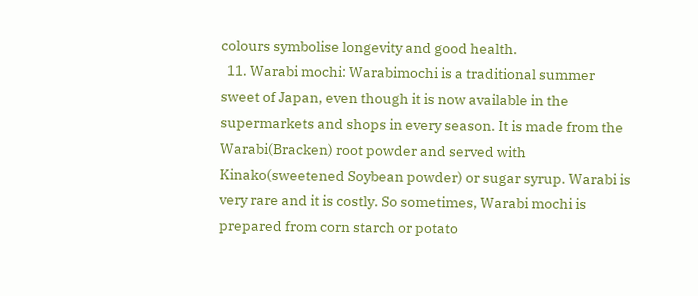colours symbolise longevity and good health.
  11. Warabi mochi: Warabimochi is a traditional summer sweet of Japan, even though it is now available in the supermarkets and shops in every season. It is made from the Warabi(Bracken) root powder and served with Kinako(sweetened Soybean powder) or sugar syrup. Warabi is very rare and it is costly. So sometimes, Warabi mochi is prepared from corn starch or potato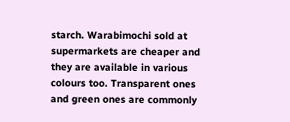starch. Warabimochi sold at supermarkets are cheaper and they are available in various colours too. Transparent ones and green ones are commonly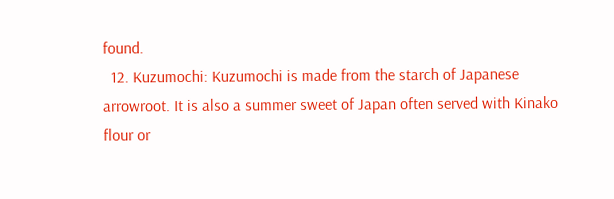found.
  12. Kuzumochi: Kuzumochi is made from the starch of Japanese arrowroot. It is also a summer sweet of Japan often served with Kinako flour or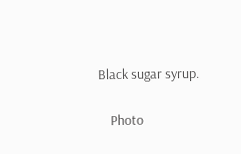Black sugar syrup.

    Photo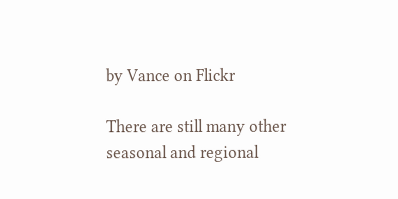by Vance on Flickr

There are still many other seasonal and regional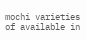mochi varieties of available in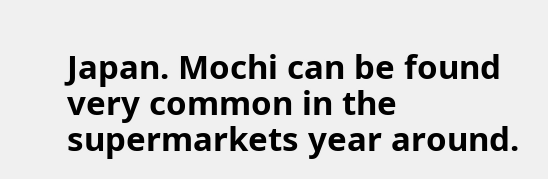Japan. Mochi can be found very common in the supermarkets year around.